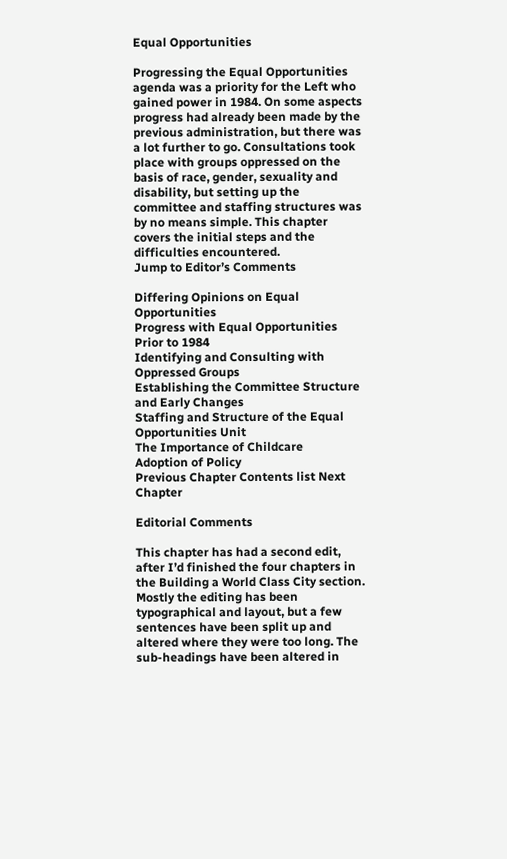Equal Opportunities

Progressing the Equal Opportunities agenda was a priority for the Left who gained power in 1984. On some aspects progress had already been made by the previous administration, but there was a lot further to go. Consultations took place with groups oppressed on the basis of race, gender, sexuality and disability, but setting up the committee and staffing structures was by no means simple. This chapter covers the initial steps and the difficulties encountered.
Jump to Editor’s Comments

Differing Opinions on Equal Opportunities
Progress with Equal Opportunities Prior to 1984
Identifying and Consulting with Oppressed Groups
Establishing the Committee Structure and Early Changes
Staffing and Structure of the Equal Opportunities Unit
The Importance of Childcare
Adoption of Policy
Previous Chapter Contents list Next Chapter

Editorial Comments

This chapter has had a second edit, after I’d finished the four chapters in the Building a World Class City section. Mostly the editing has been typographical and layout, but a few sentences have been split up and altered where they were too long. The sub-headings have been altered in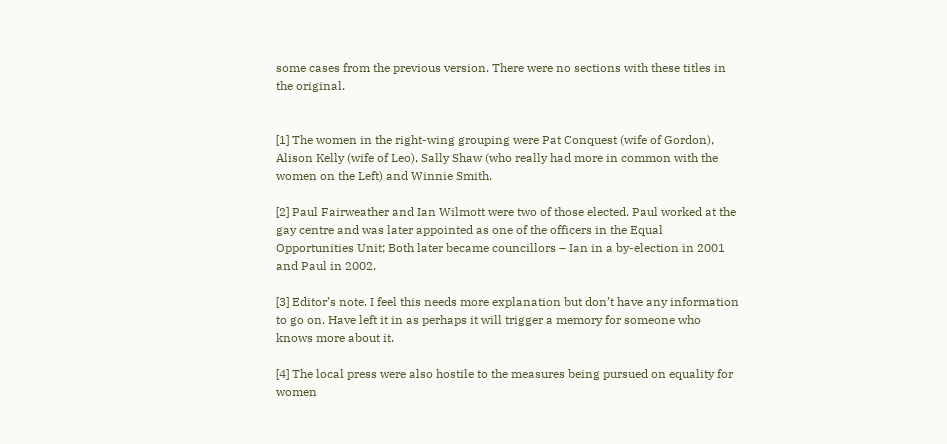some cases from the previous version. There were no sections with these titles in the original.


[1] The women in the right-wing grouping were Pat Conquest (wife of Gordon), Alison Kelly (wife of Leo), Sally Shaw (who really had more in common with the women on the Left) and Winnie Smith.

[2] Paul Fairweather and Ian Wilmott were two of those elected. Paul worked at the gay centre and was later appointed as one of the officers in the Equal Opportunities Unit; Both later became councillors – Ian in a by-election in 2001 and Paul in 2002.

[3] Editor’s note. I feel this needs more explanation but don’t have any information to go on. Have left it in as perhaps it will trigger a memory for someone who knows more about it.

[4] The local press were also hostile to the measures being pursued on equality for women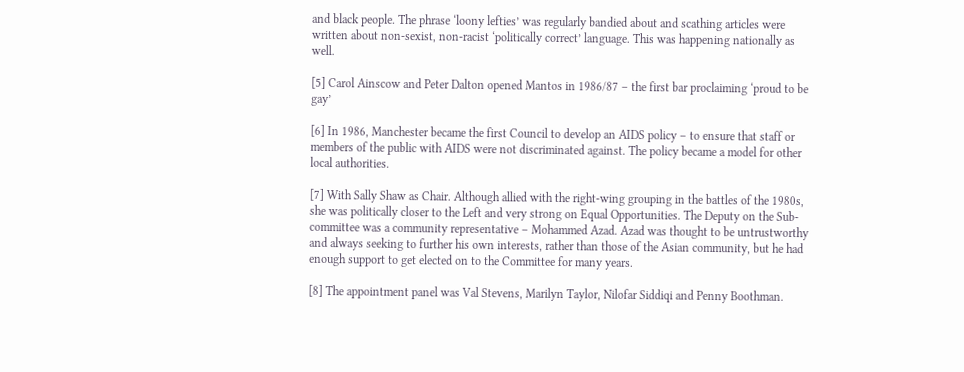and black people. The phrase ‘loony lefties’ was regularly bandied about and scathing articles were written about non-sexist, non-racist ‘politically correct’ language. This was happening nationally as well.

[5] Carol Ainscow and Peter Dalton opened Mantos in 1986/87 – the first bar proclaiming ‘proud to be gay’

[6] In 1986, Manchester became the first Council to develop an AIDS policy – to ensure that staff or members of the public with AIDS were not discriminated against. The policy became a model for other local authorities.

[7] With Sally Shaw as Chair. Although allied with the right-wing grouping in the battles of the 1980s, she was politically closer to the Left and very strong on Equal Opportunities. The Deputy on the Sub-committee was a community representative – Mohammed Azad. Azad was thought to be untrustworthy and always seeking to further his own interests, rather than those of the Asian community, but he had enough support to get elected on to the Committee for many years.

[8] The appointment panel was Val Stevens, Marilyn Taylor, Nilofar Siddiqi and Penny Boothman.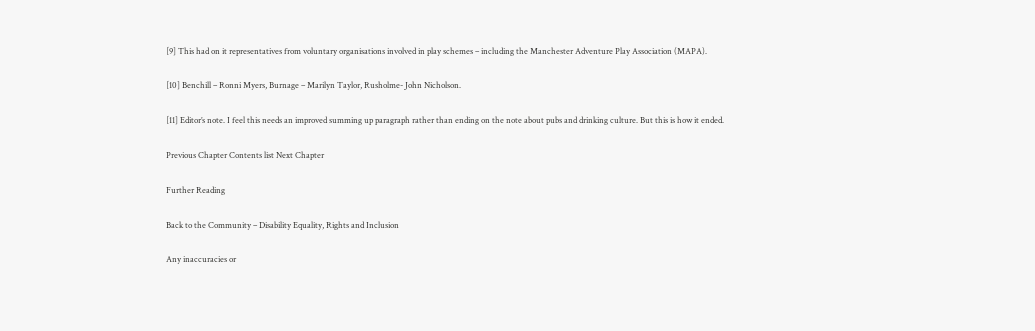[9] This had on it representatives from voluntary organisations involved in play schemes – including the Manchester Adventure Play Association (MAPA).

[10] Benchill – Ronni Myers, Burnage – Marilyn Taylor, Rusholme- John Nicholson.

[11] Editor’s note. I feel this needs an improved summing up paragraph rather than ending on the note about pubs and drinking culture. But this is how it ended.

Previous Chapter Contents list Next Chapter

Further Reading

Back to the Community – Disability Equality, Rights and Inclusion

Any inaccuracies or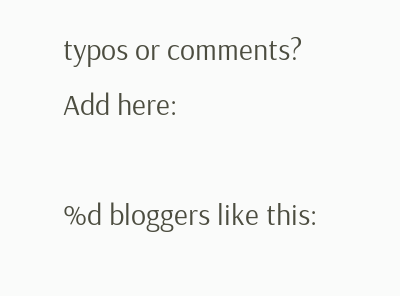typos or comments? Add here:

%d bloggers like this: